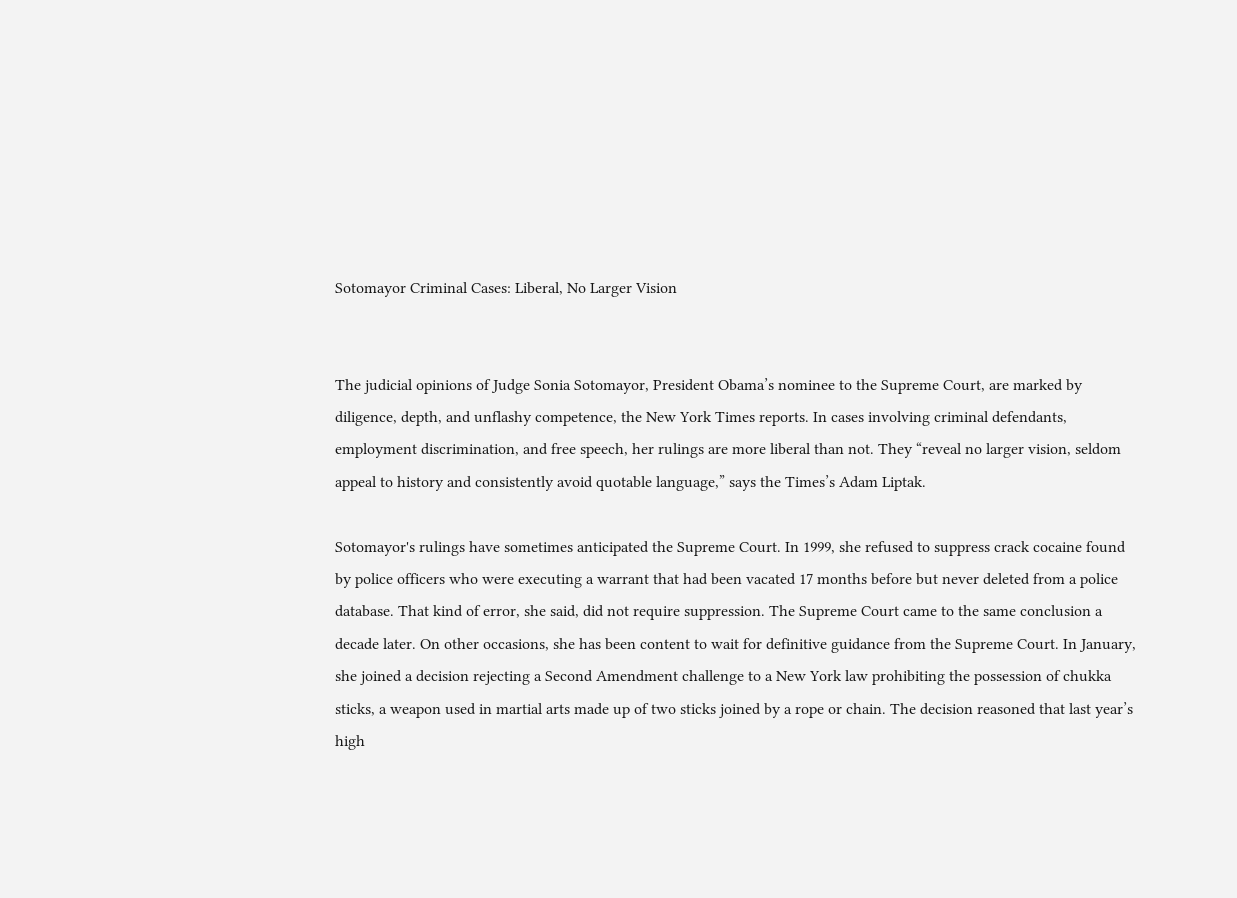Sotomayor Criminal Cases: Liberal, No Larger Vision


The judicial opinions of Judge Sonia Sotomayor, President Obama’s nominee to the Supreme Court, are marked by diligence, depth, and unflashy competence, the New York Times reports. In cases involving criminal defendants, employment discrimination, and free speech, her rulings are more liberal than not. They “reveal no larger vision, seldom appeal to history and consistently avoid quotable language,” says the Times’s Adam Liptak.

Sotomayor's rulings have sometimes anticipated the Supreme Court. In 1999, she refused to suppress crack cocaine found by police officers who were executing a warrant that had been vacated 17 months before but never deleted from a police database. That kind of error, she said, did not require suppression. The Supreme Court came to the same conclusion a decade later. On other occasions, she has been content to wait for definitive guidance from the Supreme Court. In January, she joined a decision rejecting a Second Amendment challenge to a New York law prohibiting the possession of chukka sticks, a weapon used in martial arts made up of two sticks joined by a rope or chain. The decision reasoned that last year’s high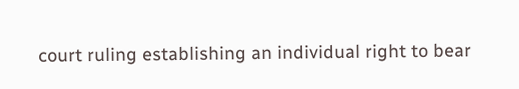court ruling establishing an individual right to bear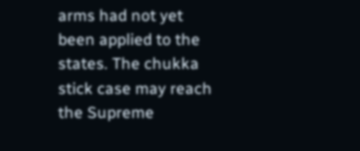arms had not yet been applied to the states. The chukka stick case may reach the Supreme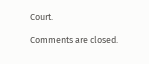Court.

Comments are closed.